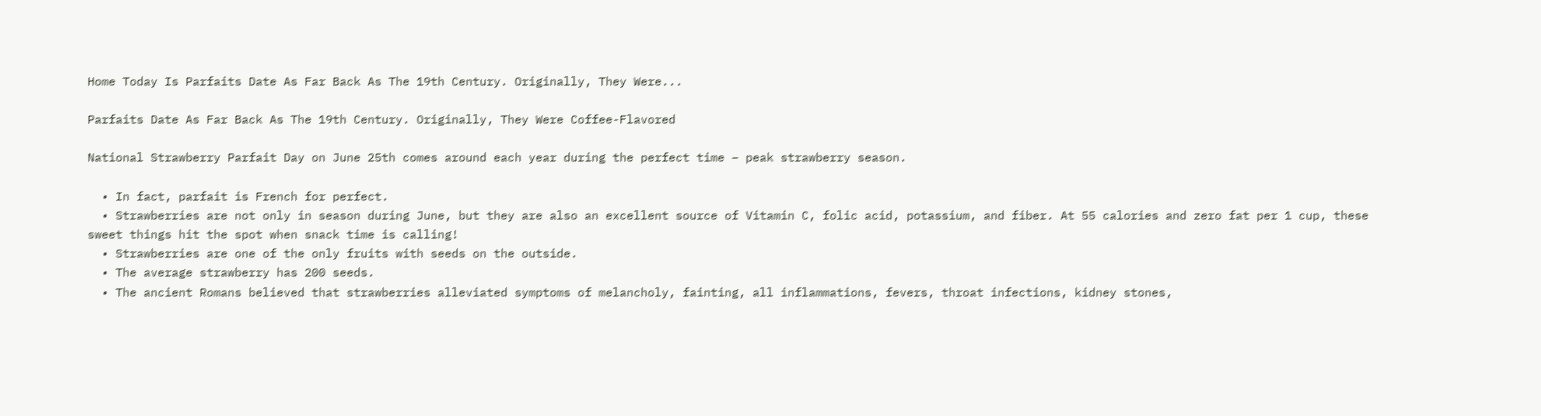Home Today Is Parfaits Date As Far Back As The 19th Century. Originally, They Were...

Parfaits Date As Far Back As The 19th Century. Originally, They Were Coffee-Flavored

National Strawberry Parfait Day on June 25th comes around each year during the perfect time – peak strawberry season.

  • In fact, parfait is French for perfect.
  • Strawberries are not only in season during June, but they are also an excellent source of Vitamin C, folic acid, potassium, and fiber. At 55 calories and zero fat per 1 cup, these sweet things hit the spot when snack time is calling!
  • Strawberries are one of the only fruits with seeds on the outside.
  • The average strawberry has 200 seeds.
  • The ancient Romans believed that strawberries alleviated symptoms of melancholy, fainting, all inflammations, fevers, throat infections, kidney stones,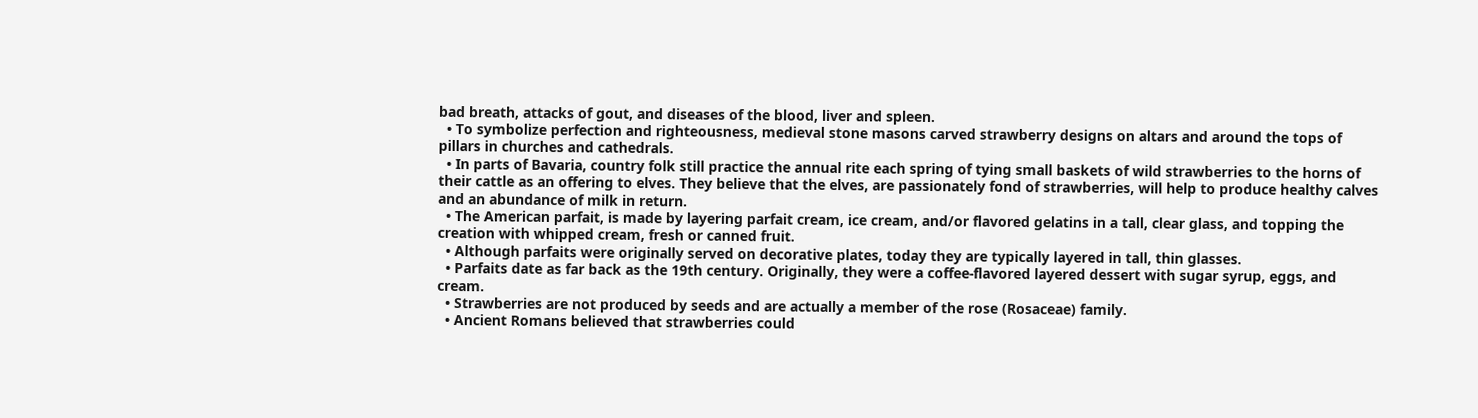bad breath, attacks of gout, and diseases of the blood, liver and spleen.
  • To symbolize perfection and righteousness, medieval stone masons carved strawberry designs on altars and around the tops of pillars in churches and cathedrals.
  • In parts of Bavaria, country folk still practice the annual rite each spring of tying small baskets of wild strawberries to the horns of their cattle as an offering to elves. They believe that the elves, are passionately fond of strawberries, will help to produce healthy calves and an abundance of milk in return.
  • The American parfait, is made by layering parfait cream, ice cream, and/or flavored gelatins in a tall, clear glass, and topping the creation with whipped cream, fresh or canned fruit.
  • Although parfaits were originally served on decorative plates, today they are typically layered in tall, thin glasses.
  • Parfaits date as far back as the 19th century. Originally, they were a coffee-flavored layered dessert with sugar syrup, eggs, and cream.
  • Strawberries are not produced by seeds and are actually a member of the rose (Rosaceae) family.
  • Ancient Romans believed that strawberries could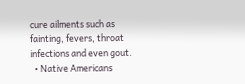cure ailments such as fainting, fevers, throat infections and even gout.
  • Native Americans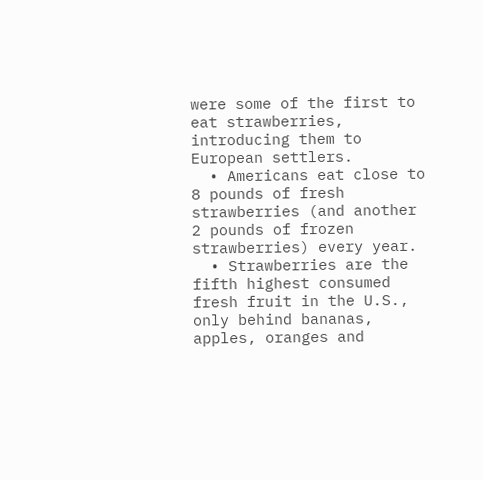were some of the first to eat strawberries, introducing them to European settlers.
  • Americans eat close to 8 pounds of fresh strawberries (and another 2 pounds of frozen strawberries) every year.
  • Strawberries are the fifth highest consumed fresh fruit in the U.S., only behind bananas, apples, oranges and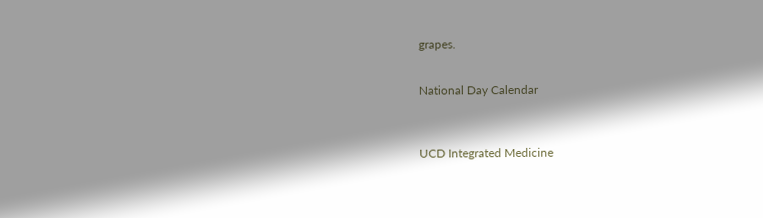grapes.


National Day Calendar



UCD Integrated Medicine